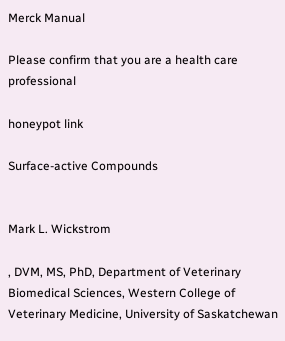Merck Manual

Please confirm that you are a health care professional

honeypot link

Surface-active Compounds


Mark L. Wickstrom

, DVM, MS, PhD, Department of Veterinary Biomedical Sciences, Western College of Veterinary Medicine, University of Saskatchewan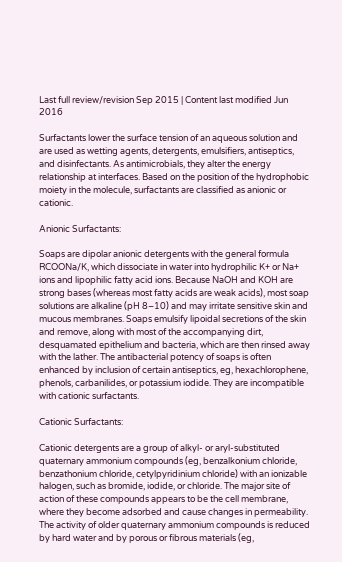Last full review/revision Sep 2015 | Content last modified Jun 2016

Surfactants lower the surface tension of an aqueous solution and are used as wetting agents, detergents, emulsifiers, antiseptics, and disinfectants. As antimicrobials, they alter the energy relationship at interfaces. Based on the position of the hydrophobic moiety in the molecule, surfactants are classified as anionic or cationic.

Anionic Surfactants:

Soaps are dipolar anionic detergents with the general formula RCOONa/K, which dissociate in water into hydrophilic K+ or Na+ ions and lipophilic fatty acid ions. Because NaOH and KOH are strong bases (whereas most fatty acids are weak acids), most soap solutions are alkaline (pH 8–10) and may irritate sensitive skin and mucous membranes. Soaps emulsify lipoidal secretions of the skin and remove, along with most of the accompanying dirt, desquamated epithelium and bacteria, which are then rinsed away with the lather. The antibacterial potency of soaps is often enhanced by inclusion of certain antiseptics, eg, hexachlorophene, phenols, carbanilides, or potassium iodide. They are incompatible with cationic surfactants.

Cationic Surfactants:

Cationic detergents are a group of alkyl- or aryl-substituted quaternary ammonium compounds (eg, benzalkonium chloride, benzathonium chloride, cetylpyridinium chloride) with an ionizable halogen, such as bromide, iodide, or chloride. The major site of action of these compounds appears to be the cell membrane, where they become adsorbed and cause changes in permeability. The activity of older quaternary ammonium compounds is reduced by hard water and by porous or fibrous materials (eg,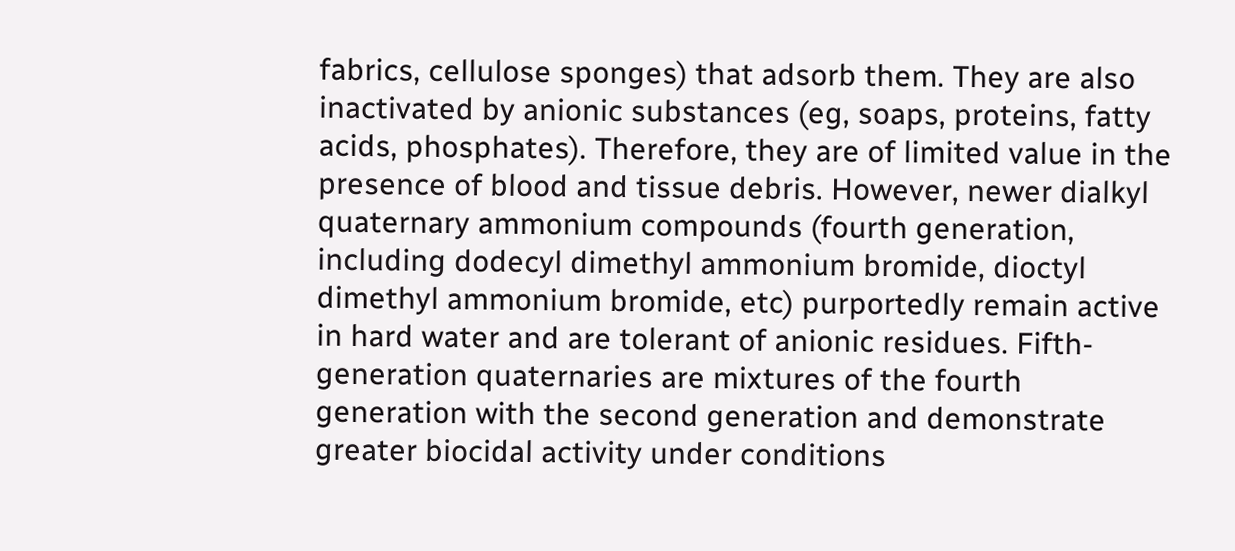fabrics, cellulose sponges) that adsorb them. They are also inactivated by anionic substances (eg, soaps, proteins, fatty acids, phosphates). Therefore, they are of limited value in the presence of blood and tissue debris. However, newer dialkyl quaternary ammonium compounds (fourth generation, including dodecyl dimethyl ammonium bromide, dioctyl dimethyl ammonium bromide, etc) purportedly remain active in hard water and are tolerant of anionic residues. Fifth-generation quaternaries are mixtures of the fourth generation with the second generation and demonstrate greater biocidal activity under conditions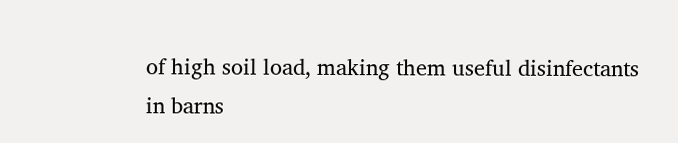of high soil load, making them useful disinfectants in barns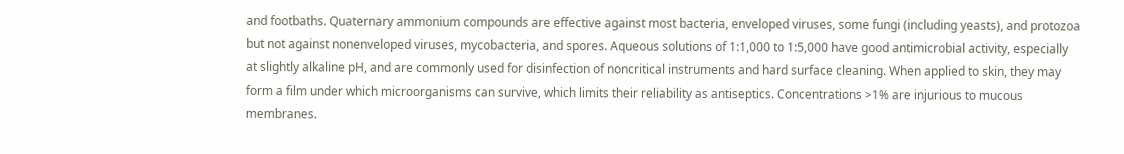and footbaths. Quaternary ammonium compounds are effective against most bacteria, enveloped viruses, some fungi (including yeasts), and protozoa but not against nonenveloped viruses, mycobacteria, and spores. Aqueous solutions of 1:1,000 to 1:5,000 have good antimicrobial activity, especially at slightly alkaline pH, and are commonly used for disinfection of noncritical instruments and hard surface cleaning. When applied to skin, they may form a film under which microorganisms can survive, which limits their reliability as antiseptics. Concentrations >1% are injurious to mucous membranes.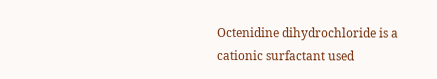Octenidine dihydrochloride is a cationic surfactant used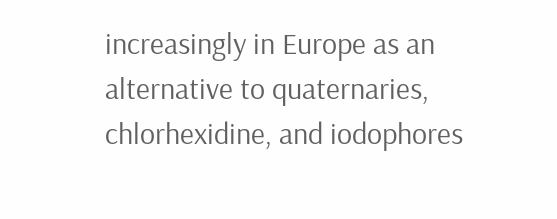increasingly in Europe as an alternative to quaternaries, chlorhexidine, and iodophores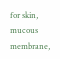for skin, mucous membrane,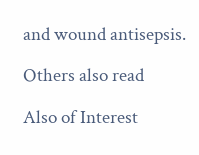and wound antisepsis.

Others also read

Also of Interest